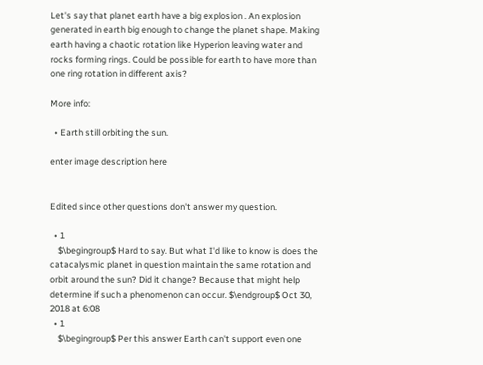Let's say that planet earth have a big explosion . An explosion generated in earth big enough to change the planet shape. Making earth having a chaotic rotation like Hyperion leaving water and rocks forming rings. Could be possible for earth to have more than one ring rotation in different axis?

More info:

  • Earth still orbiting the sun.

enter image description here


Edited since other questions don't answer my question.

  • 1
    $\begingroup$ Hard to say. But what I'd like to know is does the catacalysmic planet in question maintain the same rotation and orbit around the sun? Did it change? Because that might help determine if such a phenomenon can occur. $\endgroup$ Oct 30, 2018 at 6:08
  • 1
    $\begingroup$ Per this answer Earth can't support even one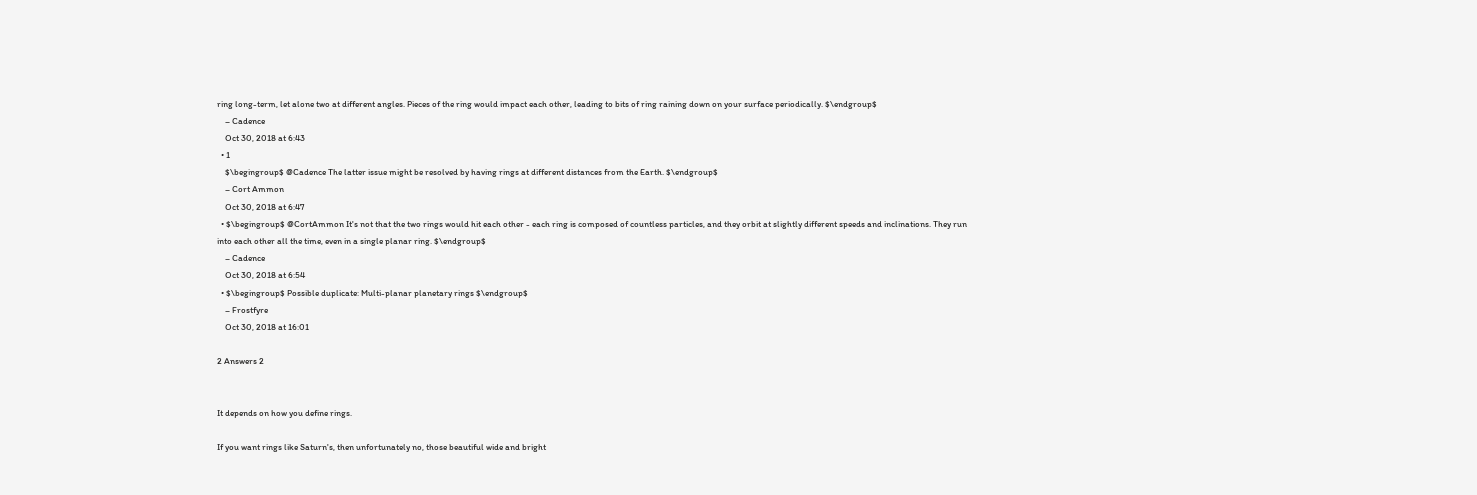ring long-term, let alone two at different angles. Pieces of the ring would impact each other, leading to bits of ring raining down on your surface periodically. $\endgroup$
    – Cadence
    Oct 30, 2018 at 6:43
  • 1
    $\begingroup$ @Cadence The latter issue might be resolved by having rings at different distances from the Earth. $\endgroup$
    – Cort Ammon
    Oct 30, 2018 at 6:47
  • $\begingroup$ @CortAmmon It's not that the two rings would hit each other - each ring is composed of countless particles, and they orbit at slightly different speeds and inclinations. They run into each other all the time, even in a single planar ring. $\endgroup$
    – Cadence
    Oct 30, 2018 at 6:54
  • $\begingroup$ Possible duplicate: Multi-planar planetary rings $\endgroup$
    – Frostfyre
    Oct 30, 2018 at 16:01

2 Answers 2


It depends on how you define rings.

If you want rings like Saturn's, then unfortunately no, those beautiful wide and bright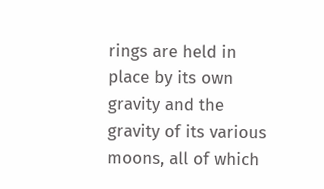rings are held in place by its own gravity and the gravity of its various moons, all of which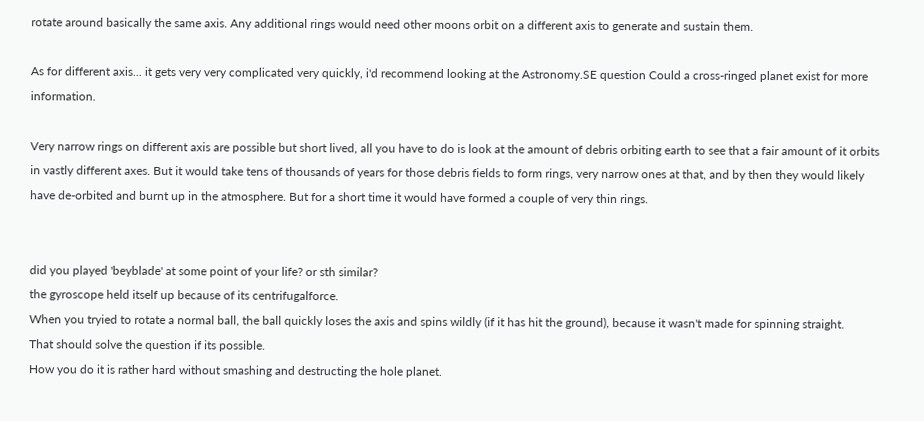rotate around basically the same axis. Any additional rings would need other moons orbit on a different axis to generate and sustain them.

As for different axis... it gets very very complicated very quickly, i'd recommend looking at the Astronomy.SE question Could a cross-ringed planet exist for more information.

Very narrow rings on different axis are possible but short lived, all you have to do is look at the amount of debris orbiting earth to see that a fair amount of it orbits in vastly different axes. But it would take tens of thousands of years for those debris fields to form rings, very narrow ones at that, and by then they would likely have de-orbited and burnt up in the atmosphere. But for a short time it would have formed a couple of very thin rings.


did you played 'beyblade' at some point of your life? or sth similar?
the gyroscope held itself up because of its centrifugalforce.
When you tryied to rotate a normal ball, the ball quickly loses the axis and spins wildly (if it has hit the ground), because it wasn't made for spinning straight.
That should solve the question if its possible.
How you do it is rather hard without smashing and destructing the hole planet.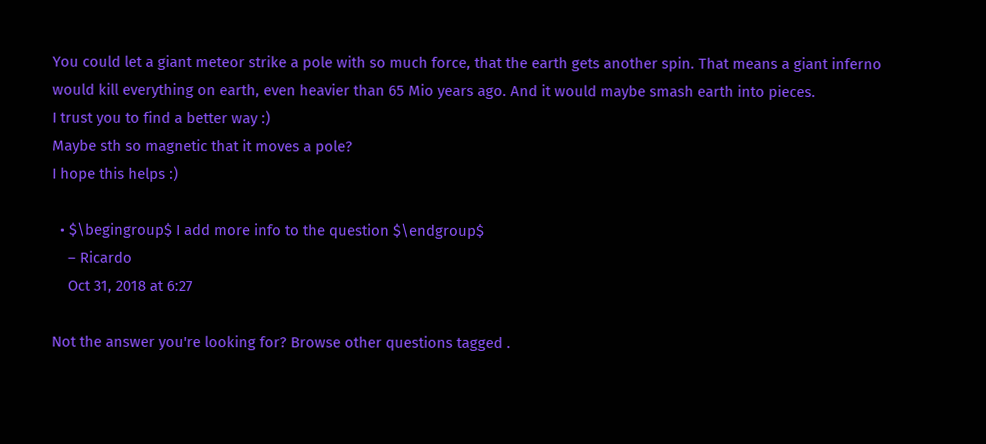You could let a giant meteor strike a pole with so much force, that the earth gets another spin. That means a giant inferno would kill everything on earth, even heavier than 65 Mio years ago. And it would maybe smash earth into pieces.
I trust you to find a better way :)
Maybe sth so magnetic that it moves a pole?
I hope this helps :)

  • $\begingroup$ I add more info to the question $\endgroup$
    – Ricardo
    Oct 31, 2018 at 6:27

Not the answer you're looking for? Browse other questions tagged .